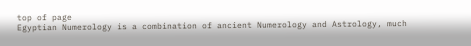top of page
Egyptian Numerology is a combination of ancient Numerology and Astrology, much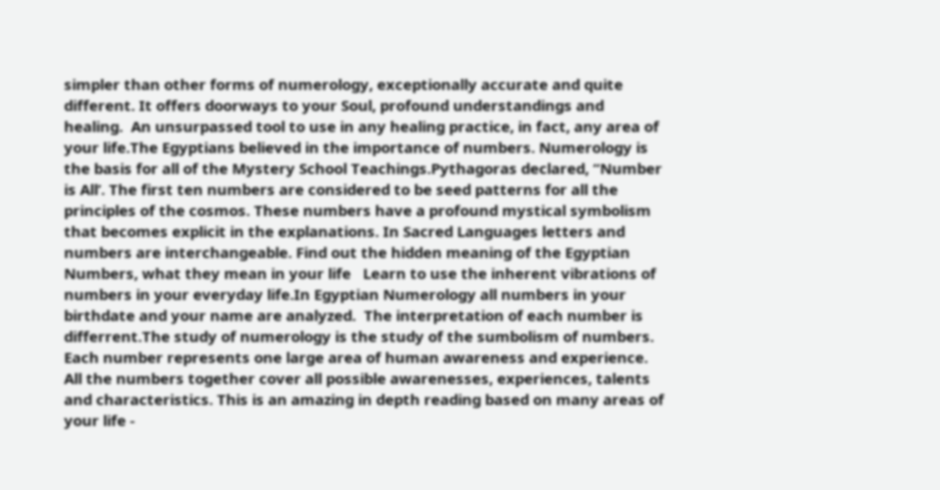simpler than other forms of numerology, exceptionally accurate and quite different. It offers doorways to your Soul, profound understandings and healing.  An unsurpassed tool to use in any healing practice, in fact, any area of your life.The Egyptians believed in the importance of numbers. Numerology is the basis for all of the Mystery School Teachings.Pythagoras declared, “Number is All’. The first ten numbers are considered to be seed patterns for all the principles of the cosmos. These numbers have a profound mystical symbolism that becomes explicit in the explanations. In Sacred Languages letters and numbers are interchangeable. Find out the hidden meaning of the Egyptian Numbers, what they mean in your life   Learn to use the inherent vibrations of numbers in your everyday life.In Egyptian Numerology all numbers in your birthdate and your name are analyzed.  The interpretation of each number is differrent.The study of numerology is the study of the sumbolism of numbers.  Each number represents one large area of human awareness and experience.  All the numbers together cover all possible awarenesses, experiences, talents and characteristics. This is an amazing in depth reading based on many areas of your life -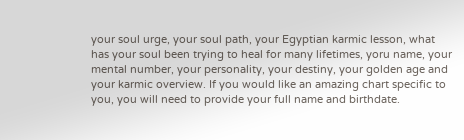your soul urge, your soul path, your Egyptian karmic lesson, what has your soul been trying to heal for many lifetimes, yoru name, your mental number, your personality, your destiny, your golden age and your karmic overview. If you would like an amazing chart specific to you, you will need to provide your full name and birthdate.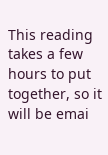This reading takes a few hours to put together, so it will be emai